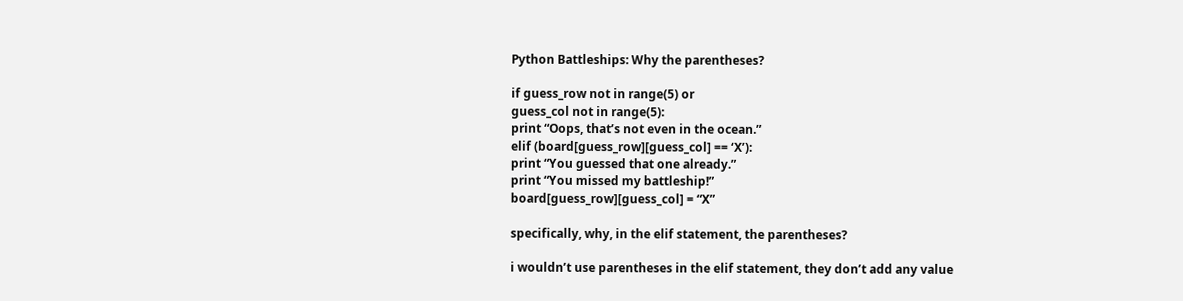Python Battleships: Why the parentheses?

if guess_row not in range(5) or
guess_col not in range(5):
print “Oops, that’s not even in the ocean.”
elif (board[guess_row][guess_col] == ‘X’):
print “You guessed that one already.”
print “You missed my battleship!”
board[guess_row][guess_col] = “X”

specifically, why, in the elif statement, the parentheses?

i wouldn’t use parentheses in the elif statement, they don’t add any value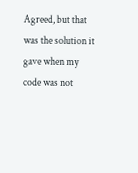Agreed, but that was the solution it gave when my code was not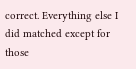correct. Everything else I did matched except for those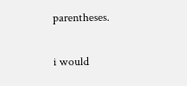parentheses.

i would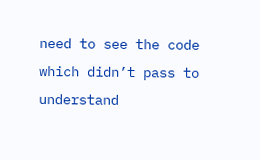need to see the code which didn’t pass to understand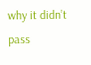why it didn’t pass